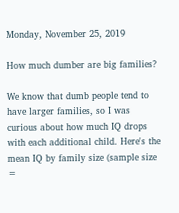Monday, November 25, 2019

How much dumber are big families?

We know that dumb people tend to have larger families, so I was curious about how much IQ drops with each additional child. Here's the mean IQ by family size (sample size =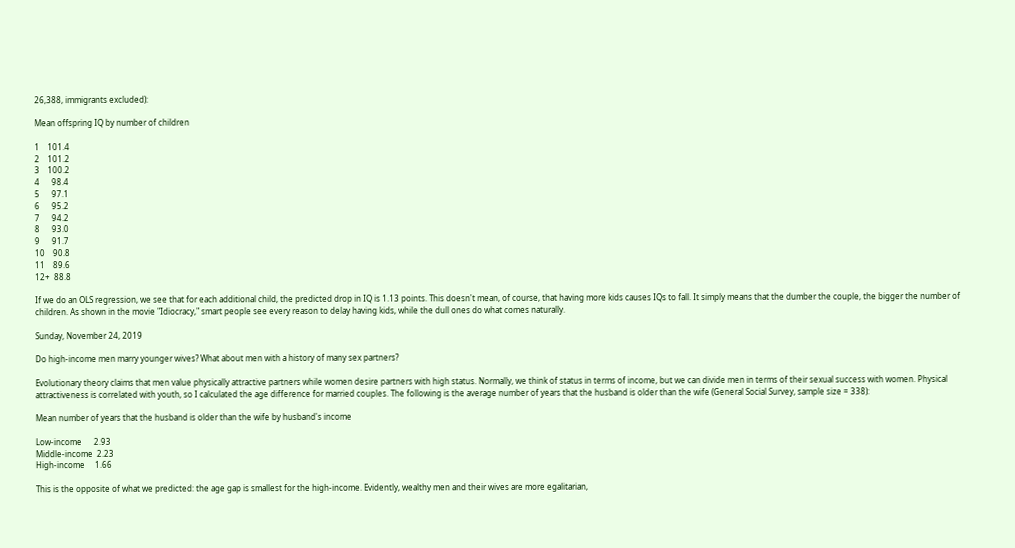26,388, immigrants excluded):

Mean offspring IQ by number of children

1    101.4
2    101.2
3    100.2
4      98.4
5      97.1
6      95.2
7      94.2
8      93.0
9      91.7
10    90.8
11    89.6
12+  88.8

If we do an OLS regression, we see that for each additional child, the predicted drop in IQ is 1.13 points. This doesn't mean, of course, that having more kids causes IQs to fall. It simply means that the dumber the couple, the bigger the number of children. As shown in the movie "Idiocracy," smart people see every reason to delay having kids, while the dull ones do what comes naturally.

Sunday, November 24, 2019

Do high-income men marry younger wives? What about men with a history of many sex partners?

Evolutionary theory claims that men value physically attractive partners while women desire partners with high status. Normally, we think of status in terms of income, but we can divide men in terms of their sexual success with women. Physical attractiveness is correlated with youth, so I calculated the age difference for married couples. The following is the average number of years that the husband is older than the wife (General Social Survey, sample size = 338):

Mean number of years that the husband is older than the wife by husband's income

Low-income      2.93
Middle-income  2.23
High-income     1.66

This is the opposite of what we predicted: the age gap is smallest for the high-income. Evidently, wealthy men and their wives are more egalitarian,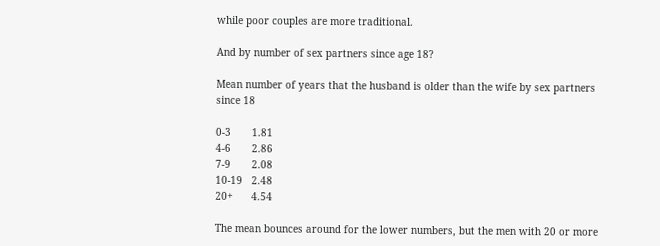while poor couples are more traditional.

And by number of sex partners since age 18?

Mean number of years that the husband is older than the wife by sex partners since 18

0-3       1.81
4-6       2.86
7-9       2.08
10-19   2.48
20+      4.54

The mean bounces around for the lower numbers, but the men with 20 or more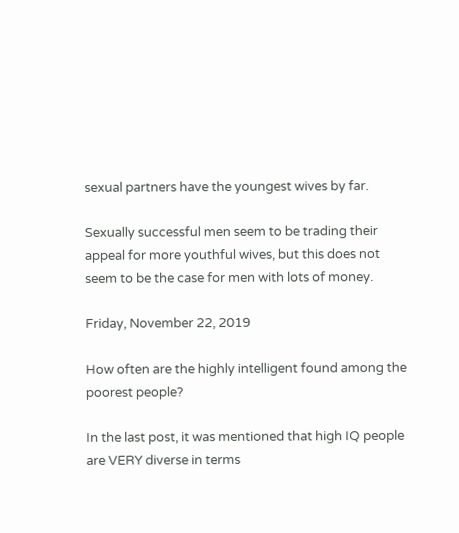sexual partners have the youngest wives by far.

Sexually successful men seem to be trading their appeal for more youthful wives, but this does not seem to be the case for men with lots of money.

Friday, November 22, 2019

How often are the highly intelligent found among the poorest people?

In the last post, it was mentioned that high IQ people are VERY diverse in terms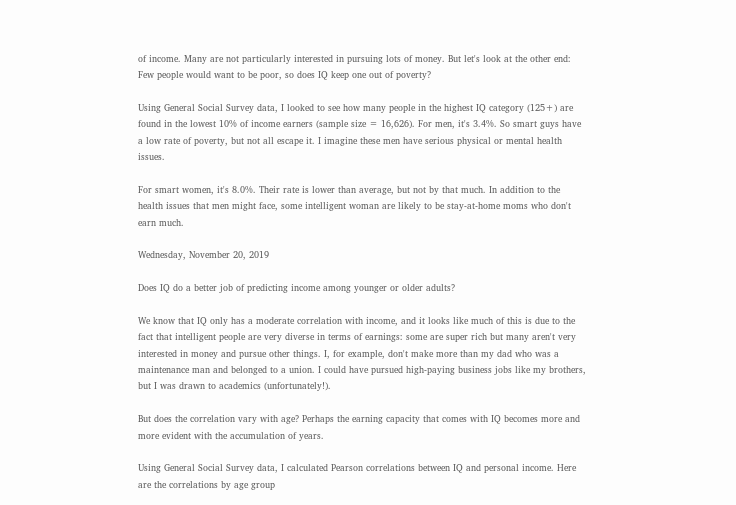of income. Many are not particularly interested in pursuing lots of money. But let's look at the other end: Few people would want to be poor, so does IQ keep one out of poverty?

Using General Social Survey data, I looked to see how many people in the highest IQ category (125+) are found in the lowest 10% of income earners (sample size = 16,626). For men, it's 3.4%. So smart guys have a low rate of poverty, but not all escape it. I imagine these men have serious physical or mental health issues.

For smart women, it's 8.0%. Their rate is lower than average, but not by that much. In addition to the health issues that men might face, some intelligent woman are likely to be stay-at-home moms who don't earn much.

Wednesday, November 20, 2019

Does IQ do a better job of predicting income among younger or older adults?

We know that IQ only has a moderate correlation with income, and it looks like much of this is due to the fact that intelligent people are very diverse in terms of earnings: some are super rich but many aren't very interested in money and pursue other things. I, for example, don't make more than my dad who was a maintenance man and belonged to a union. I could have pursued high-paying business jobs like my brothers, but I was drawn to academics (unfortunately!).

But does the correlation vary with age? Perhaps the earning capacity that comes with IQ becomes more and more evident with the accumulation of years.

Using General Social Survey data, I calculated Pearson correlations between IQ and personal income. Here are the correlations by age group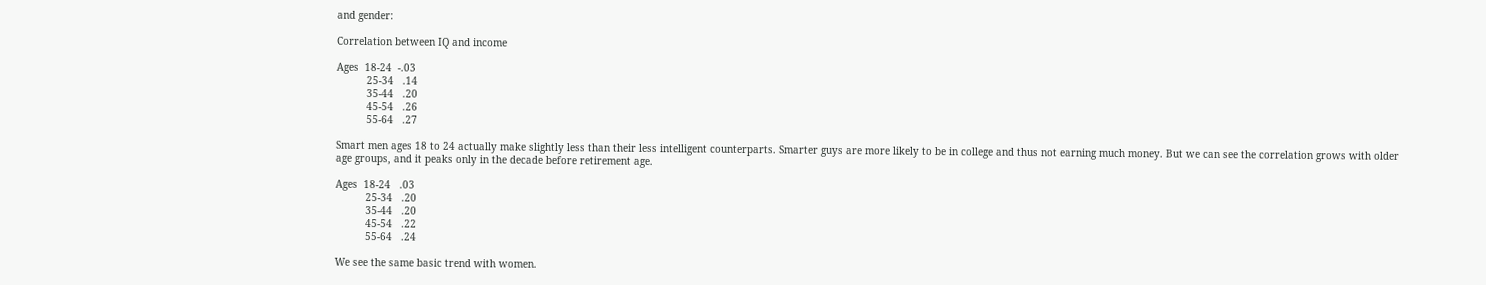and gender:

Correlation between IQ and income

Ages  18-24  -.03
          25-34   .14
          35-44   .20
          45-54   .26
          55-64   .27

Smart men ages 18 to 24 actually make slightly less than their less intelligent counterparts. Smarter guys are more likely to be in college and thus not earning much money. But we can see the correlation grows with older age groups, and it peaks only in the decade before retirement age.

Ages  18-24   .03
          25-34   .20
          35-44   .20
          45-54   .22
          55-64   .24

We see the same basic trend with women.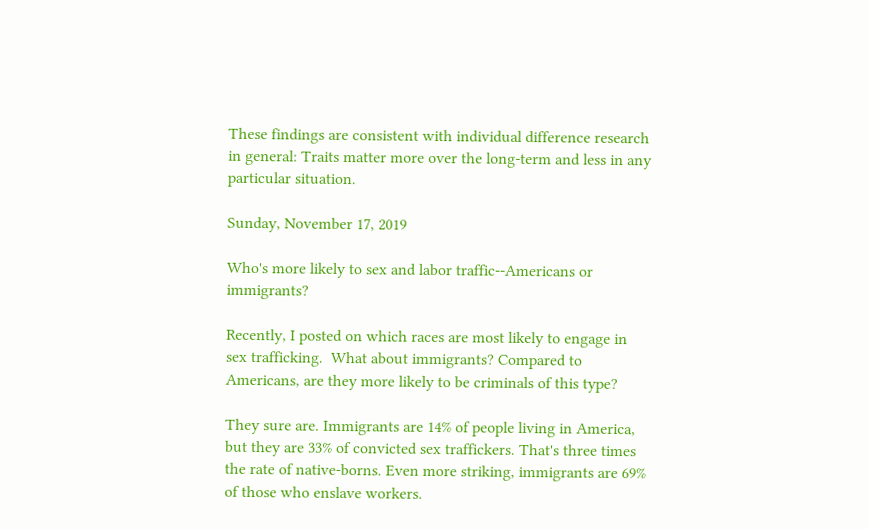These findings are consistent with individual difference research in general: Traits matter more over the long-term and less in any particular situation.

Sunday, November 17, 2019

Who's more likely to sex and labor traffic--Americans or immigrants?

Recently, I posted on which races are most likely to engage in sex trafficking.  What about immigrants? Compared to Americans, are they more likely to be criminals of this type?

They sure are. Immigrants are 14% of people living in America, but they are 33% of convicted sex traffickers. That's three times the rate of native-borns. Even more striking, immigrants are 69% of those who enslave workers.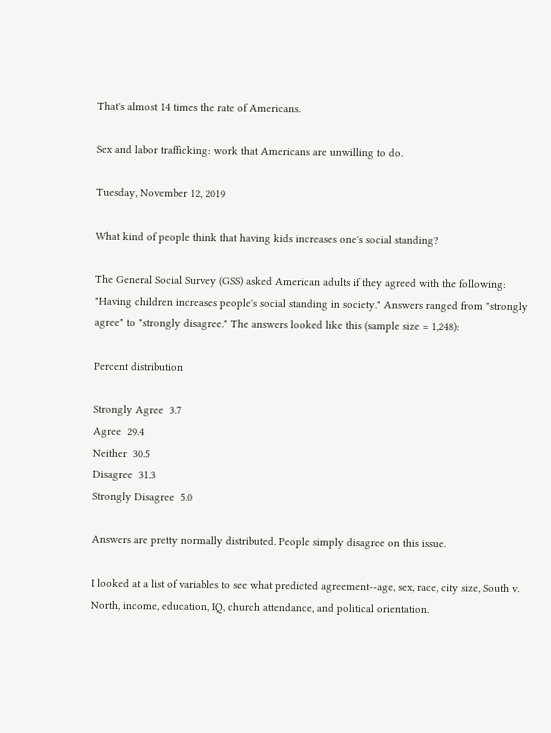That's almost 14 times the rate of Americans.

Sex and labor trafficking: work that Americans are unwilling to do.

Tuesday, November 12, 2019

What kind of people think that having kids increases one's social standing?

The General Social Survey (GSS) asked American adults if they agreed with the following: "Having children increases people's social standing in society." Answers ranged from "strongly agree" to "strongly disagree." The answers looked like this (sample size = 1,248):

Percent distribution

Strongly Agree  3.7
Agree  29.4
Neither  30.5
Disagree  31.3
Strongly Disagree  5.0

Answers are pretty normally distributed. People simply disagree on this issue.

I looked at a list of variables to see what predicted agreement--age, sex, race, city size, South v. North, income, education, IQ, church attendance, and political orientation.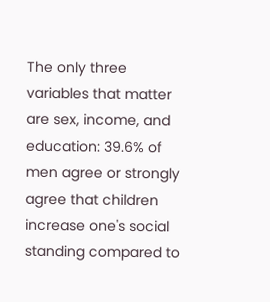The only three variables that matter are sex, income, and education: 39.6% of men agree or strongly agree that children increase one's social standing compared to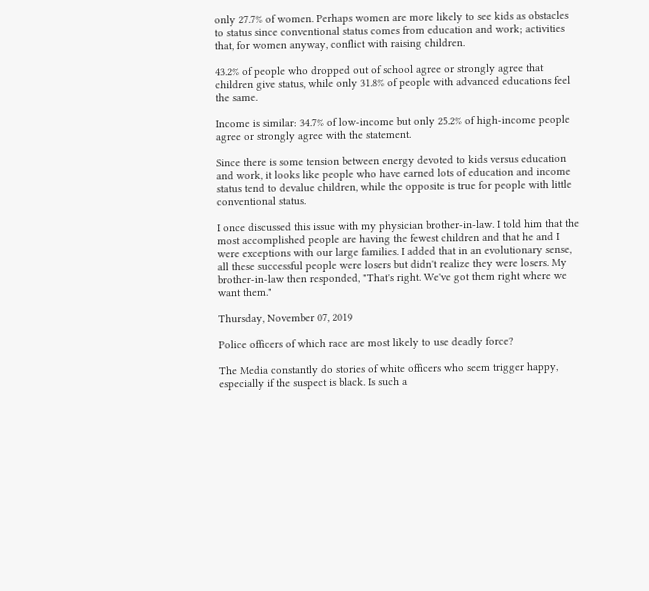only 27.7% of women. Perhaps women are more likely to see kids as obstacles to status since conventional status comes from education and work; activities that, for women anyway, conflict with raising children.

43.2% of people who dropped out of school agree or strongly agree that children give status, while only 31.8% of people with advanced educations feel the same.

Income is similar: 34.7% of low-income but only 25.2% of high-income people agree or strongly agree with the statement.

Since there is some tension between energy devoted to kids versus education and work, it looks like people who have earned lots of education and income status tend to devalue children, while the opposite is true for people with little conventional status.

I once discussed this issue with my physician brother-in-law. I told him that the most accomplished people are having the fewest children and that he and I were exceptions with our large families. I added that in an evolutionary sense, all these successful people were losers but didn't realize they were losers. My brother-in-law then responded, "That's right. We've got them right where we want them."

Thursday, November 07, 2019

Police officers of which race are most likely to use deadly force?

The Media constantly do stories of white officers who seem trigger happy, especially if the suspect is black. Is such a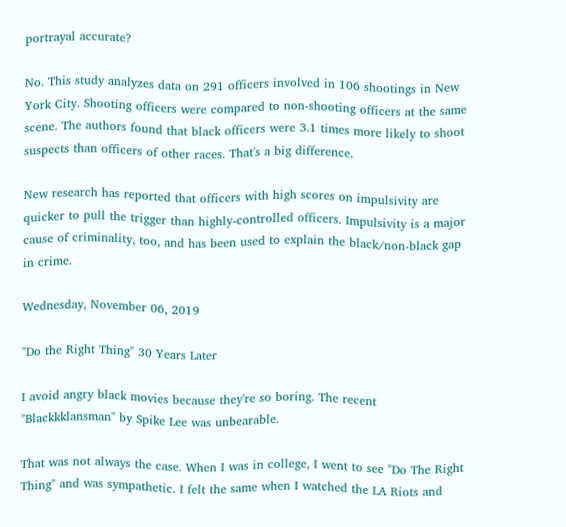portrayal accurate?

No. This study analyzes data on 291 officers involved in 106 shootings in New York City. Shooting officers were compared to non-shooting officers at the same scene. The authors found that black officers were 3.1 times more likely to shoot suspects than officers of other races. That's a big difference.

New research has reported that officers with high scores on impulsivity are quicker to pull the trigger than highly-controlled officers. Impulsivity is a major cause of criminality, too, and has been used to explain the black/non-black gap in crime.

Wednesday, November 06, 2019

"Do the Right Thing" 30 Years Later

I avoid angry black movies because they're so boring. The recent "Blackkklansman" by Spike Lee was unbearable.

That was not always the case. When I was in college, I went to see "Do The Right Thing" and was sympathetic. I felt the same when I watched the LA Riots and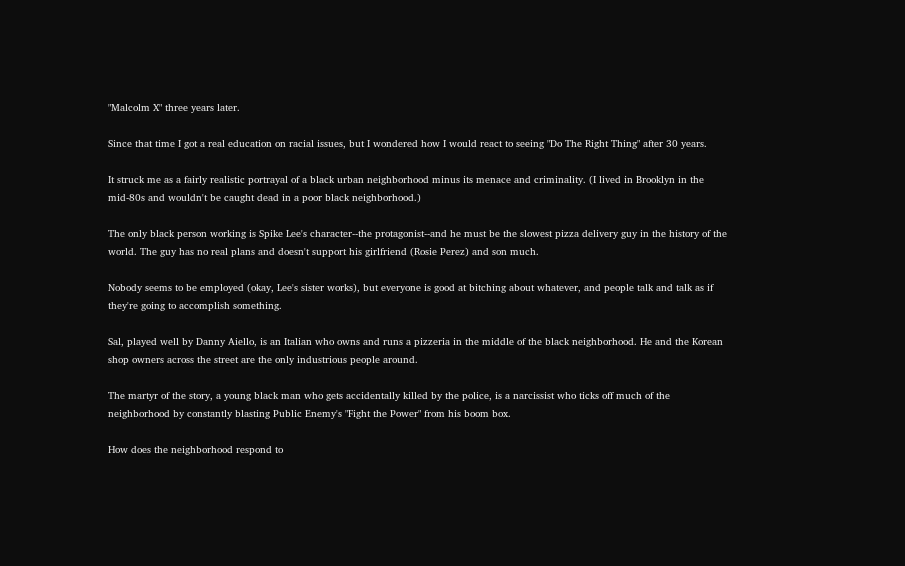"Malcolm X" three years later.

Since that time I got a real education on racial issues, but I wondered how I would react to seeing "Do The Right Thing" after 30 years.

It struck me as a fairly realistic portrayal of a black urban neighborhood minus its menace and criminality. (I lived in Brooklyn in the mid-80s and wouldn't be caught dead in a poor black neighborhood.)

The only black person working is Spike Lee's character--the protagonist--and he must be the slowest pizza delivery guy in the history of the world. The guy has no real plans and doesn't support his girlfriend (Rosie Perez) and son much.

Nobody seems to be employed (okay, Lee's sister works), but everyone is good at bitching about whatever, and people talk and talk as if they're going to accomplish something.

Sal, played well by Danny Aiello, is an Italian who owns and runs a pizzeria in the middle of the black neighborhood. He and the Korean shop owners across the street are the only industrious people around.

The martyr of the story, a young black man who gets accidentally killed by the police, is a narcissist who ticks off much of the neighborhood by constantly blasting Public Enemy's "Fight the Power" from his boom box.

How does the neighborhood respond to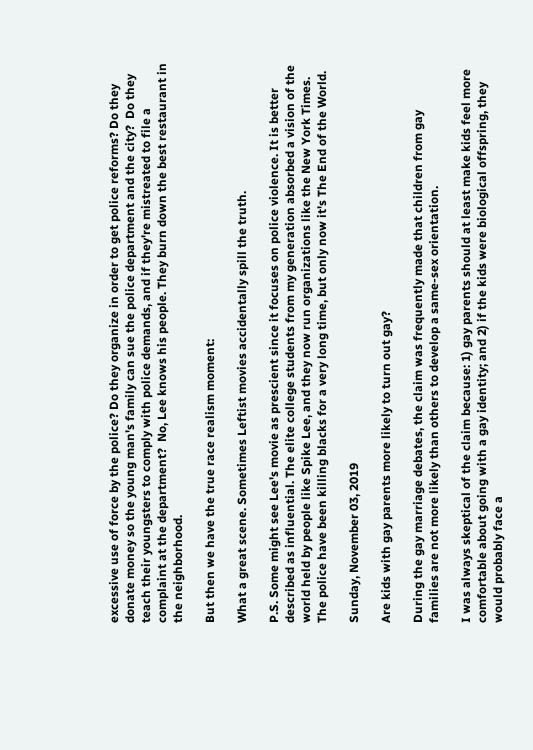excessive use of force by the police? Do they organize in order to get police reforms? Do they donate money so the young man's family can sue the police department and the city?  Do they teach their youngsters to comply with police demands, and if they're mistreated to file a complaint at the department?  No, Lee knows his people. They burn down the best restaurant in the neighborhood.

But then we have the true race realism moment:

What a great scene. Sometimes Leftist movies accidentally spill the truth.

P.S. Some might see Lee's movie as prescient since it focuses on police violence. It is better described as influential. The elite college students from my generation absorbed a vision of the world held by people like Spike Lee, and they now run organizations like the New York Times. The police have been killing blacks for a very long time, but only now it's The End of the World.

Sunday, November 03, 2019

Are kids with gay parents more likely to turn out gay?

During the gay marriage debates, the claim was frequently made that children from gay families are not more likely than others to develop a same-sex orientation.

I was always skeptical of the claim because: 1) gay parents should at least make kids feel more comfortable about going with a gay identity; and 2) if the kids were biological offspring, they would probably face a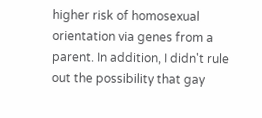higher risk of homosexual orientation via genes from a parent. In addition, I didn't rule out the possibility that gay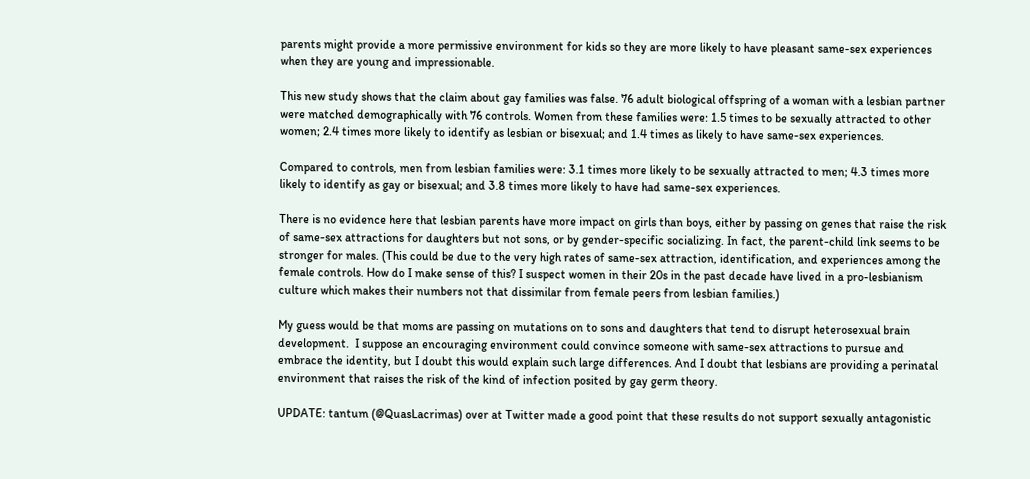parents might provide a more permissive environment for kids so they are more likely to have pleasant same-sex experiences when they are young and impressionable.

This new study shows that the claim about gay families was false. 76 adult biological offspring of a woman with a lesbian partner were matched demographically with 76 controls. Women from these families were: 1.5 times to be sexually attracted to other women; 2.4 times more likely to identify as lesbian or bisexual; and 1.4 times as likely to have same-sex experiences.

Compared to controls, men from lesbian families were: 3.1 times more likely to be sexually attracted to men; 4.3 times more likely to identify as gay or bisexual; and 3.8 times more likely to have had same-sex experiences.

There is no evidence here that lesbian parents have more impact on girls than boys, either by passing on genes that raise the risk of same-sex attractions for daughters but not sons, or by gender-specific socializing. In fact, the parent-child link seems to be stronger for males. (This could be due to the very high rates of same-sex attraction, identification, and experiences among the female controls. How do I make sense of this? I suspect women in their 20s in the past decade have lived in a pro-lesbianism culture which makes their numbers not that dissimilar from female peers from lesbian families.)

My guess would be that moms are passing on mutations on to sons and daughters that tend to disrupt heterosexual brain development.  I suppose an encouraging environment could convince someone with same-sex attractions to pursue and embrace the identity, but I doubt this would explain such large differences. And I doubt that lesbians are providing a perinatal environment that raises the risk of the kind of infection posited by gay germ theory.

UPDATE: tantum (@QuasLacrimas) over at Twitter made a good point that these results do not support sexually antagonistic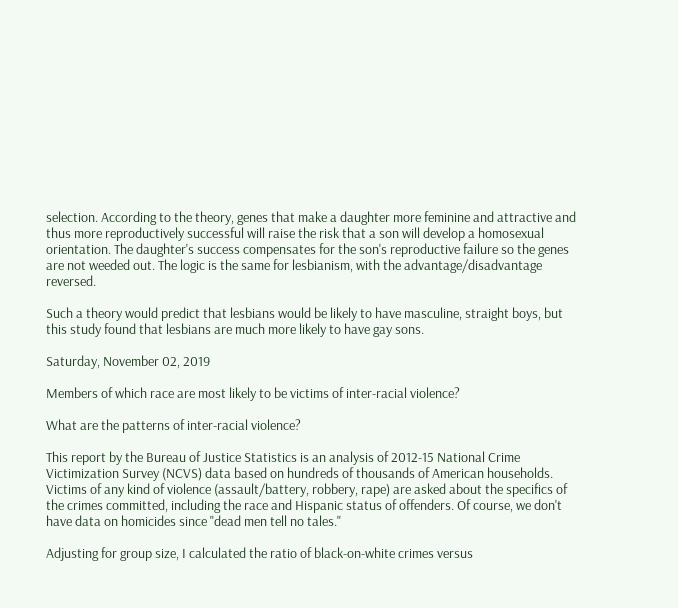selection. According to the theory, genes that make a daughter more feminine and attractive and thus more reproductively successful will raise the risk that a son will develop a homosexual orientation. The daughter's success compensates for the son's reproductive failure so the genes are not weeded out. The logic is the same for lesbianism, with the advantage/disadvantage reversed.

Such a theory would predict that lesbians would be likely to have masculine, straight boys, but this study found that lesbians are much more likely to have gay sons.

Saturday, November 02, 2019

Members of which race are most likely to be victims of inter-racial violence?

What are the patterns of inter-racial violence?

This report by the Bureau of Justice Statistics is an analysis of 2012-15 National Crime Victimization Survey (NCVS) data based on hundreds of thousands of American households. Victims of any kind of violence (assault/battery, robbery, rape) are asked about the specifics of the crimes committed, including the race and Hispanic status of offenders. Of course, we don't have data on homicides since "dead men tell no tales."

Adjusting for group size, I calculated the ratio of black-on-white crimes versus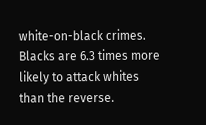white-on-black crimes. Blacks are 6.3 times more likely to attack whites than the reverse.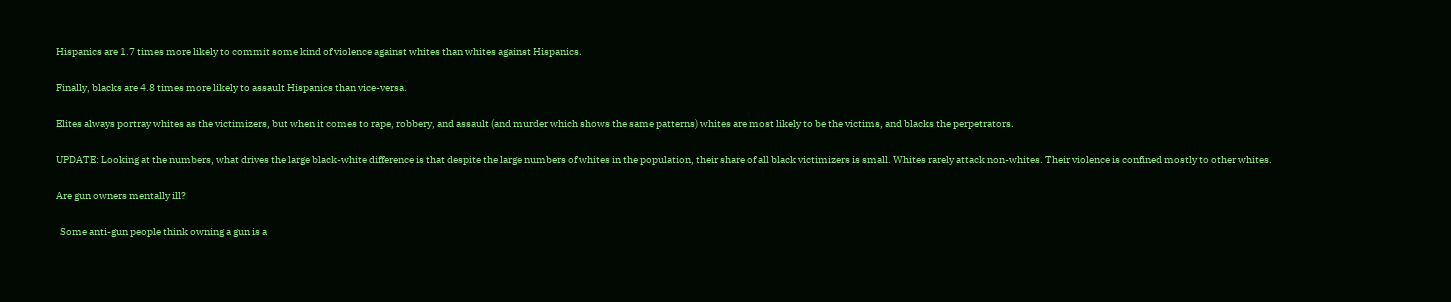Hispanics are 1.7 times more likely to commit some kind of violence against whites than whites against Hispanics.

Finally, blacks are 4.8 times more likely to assault Hispanics than vice-versa.

Elites always portray whites as the victimizers, but when it comes to rape, robbery, and assault (and murder which shows the same patterns) whites are most likely to be the victims, and blacks the perpetrators.

UPDATE: Looking at the numbers, what drives the large black-white difference is that despite the large numbers of whites in the population, their share of all black victimizers is small. Whites rarely attack non-whites. Their violence is confined mostly to other whites.

Are gun owners mentally ill?

  Some anti-gun people think owning a gun is a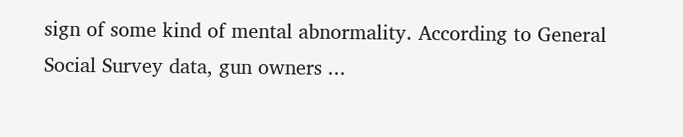sign of some kind of mental abnormality. According to General Social Survey data, gun owners ...